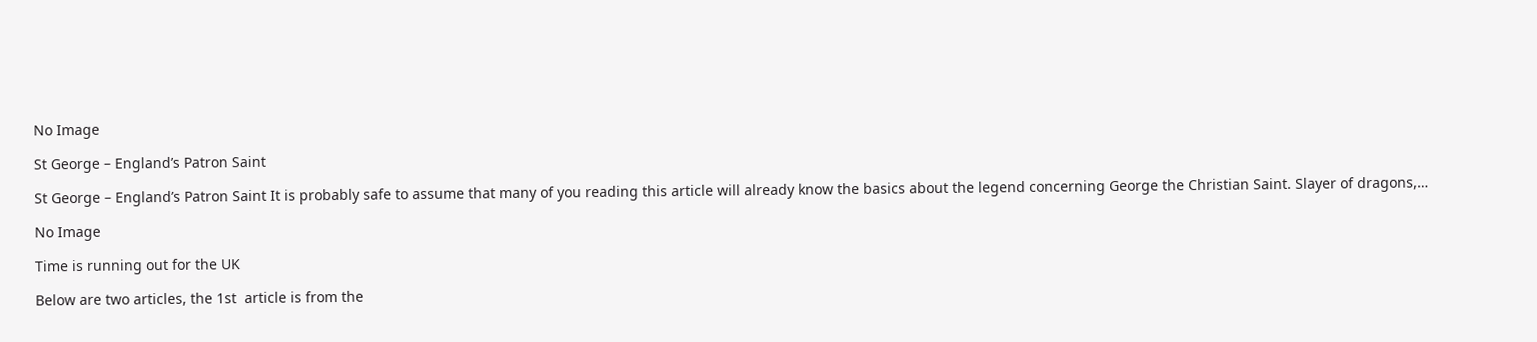No Image

St George – England’s Patron Saint

St George – England’s Patron Saint It is probably safe to assume that many of you reading this article will already know the basics about the legend concerning George the Christian Saint. Slayer of dragons,…

No Image

Time is running out for the UK

Below are two articles, the 1st  article is from the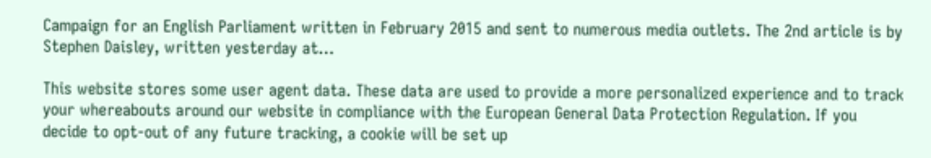Campaign for an English Parliament written in February 2015 and sent to numerous media outlets. The 2nd article is by Stephen Daisley, written yesterday at…

This website stores some user agent data. These data are used to provide a more personalized experience and to track your whereabouts around our website in compliance with the European General Data Protection Regulation. If you decide to opt-out of any future tracking, a cookie will be set up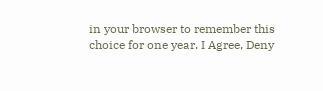in your browser to remember this choice for one year. I Agree, Deny